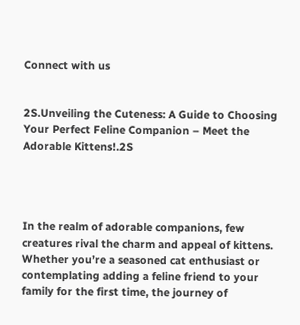Connect with us


2S.Unveiling the Cuteness: A Guide to Choosing Your Perfect Feline Companion – Meet the Adorable Kittens!.2S




In the realm of adorable companions, few creatures rival the charm and appeal of kittens. Whether you’re a seasoned cat enthusiast or contemplating adding a feline friend to your family for the first time, the journey of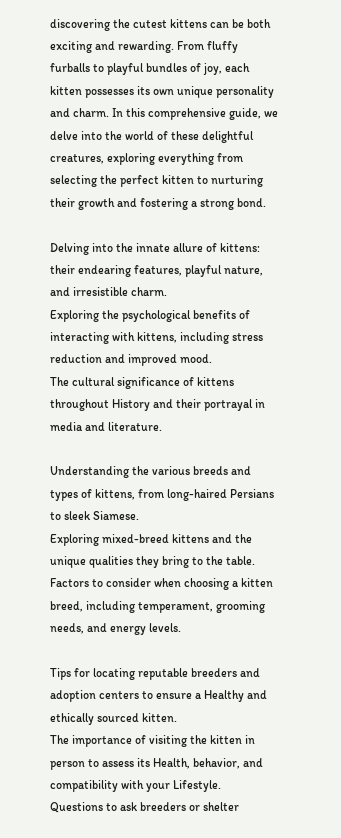discovering the cutest kittens can be both exciting and rewarding. From fluffy furballs to playful bundles of joy, each kitten possesses its own unique personality and charm. In this comprehensive guide, we delve into the world of these delightful creatures, exploring everything from selecting the perfect kitten to nurturing their growth and fostering a strong bond.

Delving into the innate allure of kittens: their endearing features, playful nature, and irresistible charm.
Exploring the psychological benefits of interacting with kittens, including stress reduction and improved mood.
The cultural significance of kittens throughout History and their portrayal in media and literature.

Understanding the various breeds and types of kittens, from long-haired Persians to sleek Siamese.
Exploring mixed-breed kittens and the unique qualities they bring to the table.
Factors to consider when choosing a kitten breed, including temperament, grooming needs, and energy levels.

Tips for locating reputable breeders and adoption centers to ensure a Healthy and ethically sourced kitten.
The importance of visiting the kitten in person to assess its Health, behavior, and compatibility with your Lifestyle.
Questions to ask breeders or shelter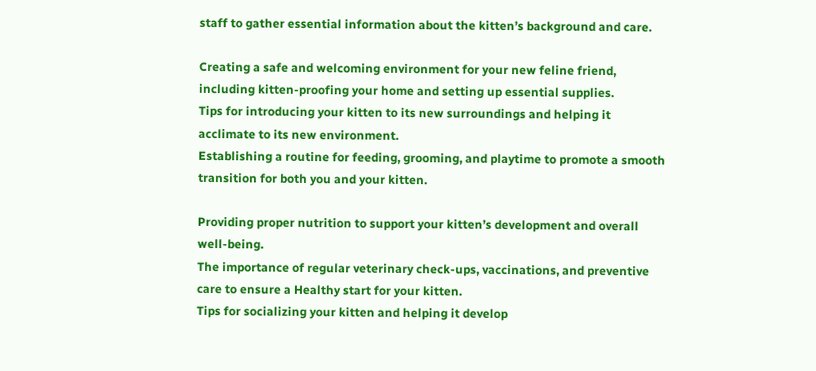staff to gather essential information about the kitten’s background and care.

Creating a safe and welcoming environment for your new feline friend, including kitten-proofing your home and setting up essential supplies.
Tips for introducing your kitten to its new surroundings and helping it acclimate to its new environment.
Establishing a routine for feeding, grooming, and playtime to promote a smooth transition for both you and your kitten.

Providing proper nutrition to support your kitten’s development and overall well-being.
The importance of regular veterinary check-ups, vaccinations, and preventive care to ensure a Healthy start for your kitten.
Tips for socializing your kitten and helping it develop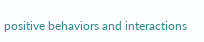positive behaviors and interactions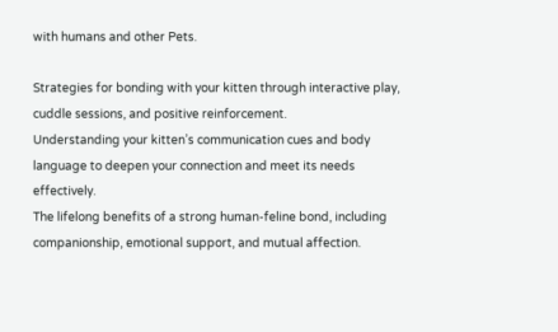with humans and other Pets.

Strategies for bonding with your kitten through interactive play, cuddle sessions, and positive reinforcement.
Understanding your kitten’s communication cues and body language to deepen your connection and meet its needs effectively.
The lifelong benefits of a strong human-feline bond, including companionship, emotional support, and mutual affection.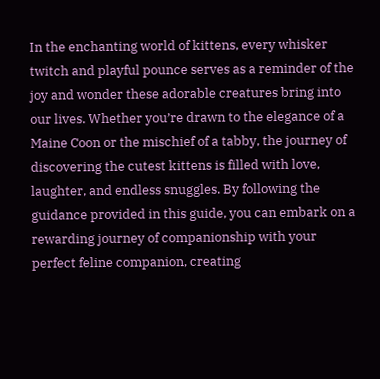In the enchanting world of kittens, every whisker twitch and playful pounce serves as a reminder of the joy and wonder these adorable creatures bring into our lives. Whether you’re drawn to the elegance of a Maine Coon or the mischief of a tabby, the journey of discovering the cutest kittens is filled with love, laughter, and endless snuggles. By following the guidance provided in this guide, you can embark on a rewarding journey of companionship with your perfect feline companion, creating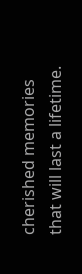cherished memories that will last a lifetime.